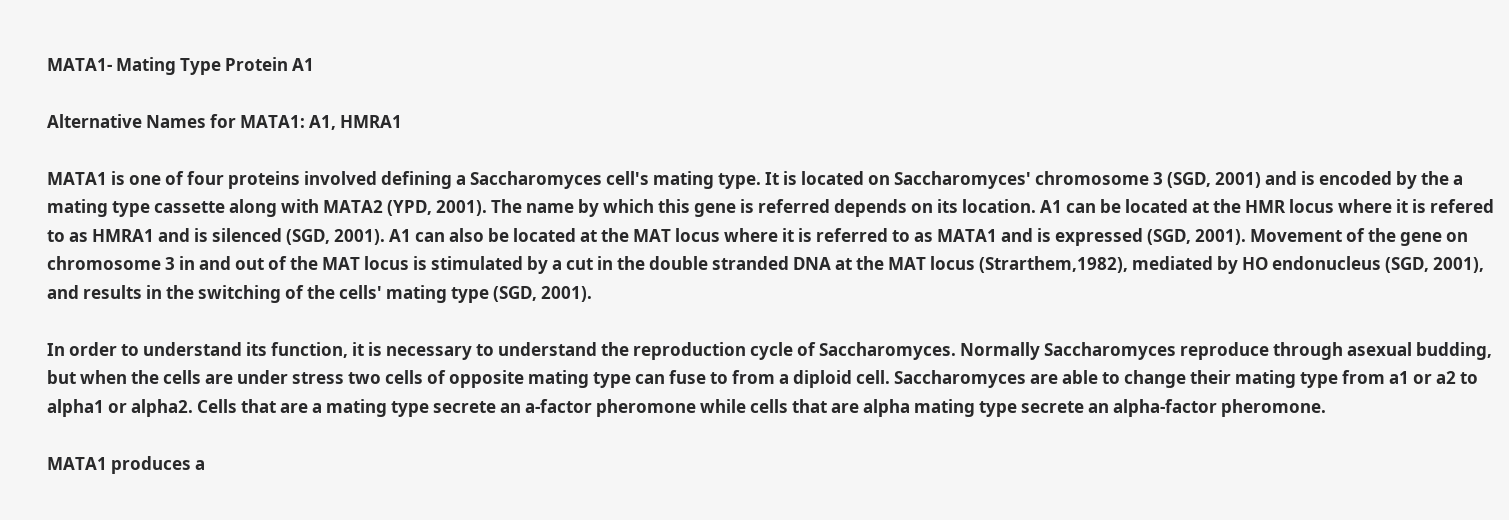MATA1- Mating Type Protein A1

Alternative Names for MATA1: A1, HMRA1

MATA1 is one of four proteins involved defining a Saccharomyces cell's mating type. It is located on Saccharomyces' chromosome 3 (SGD, 2001) and is encoded by the a mating type cassette along with MATA2 (YPD, 2001). The name by which this gene is referred depends on its location. A1 can be located at the HMR locus where it is refered to as HMRA1 and is silenced (SGD, 2001). A1 can also be located at the MAT locus where it is referred to as MATA1 and is expressed (SGD, 2001). Movement of the gene on chromosome 3 in and out of the MAT locus is stimulated by a cut in the double stranded DNA at the MAT locus (Strarthem,1982), mediated by HO endonucleus (SGD, 2001), and results in the switching of the cells' mating type (SGD, 2001).

In order to understand its function, it is necessary to understand the reproduction cycle of Saccharomyces. Normally Saccharomyces reproduce through asexual budding, but when the cells are under stress two cells of opposite mating type can fuse to from a diploid cell. Saccharomyces are able to change their mating type from a1 or a2 to alpha1 or alpha2. Cells that are a mating type secrete an a-factor pheromone while cells that are alpha mating type secrete an alpha-factor pheromone.

MATA1 produces a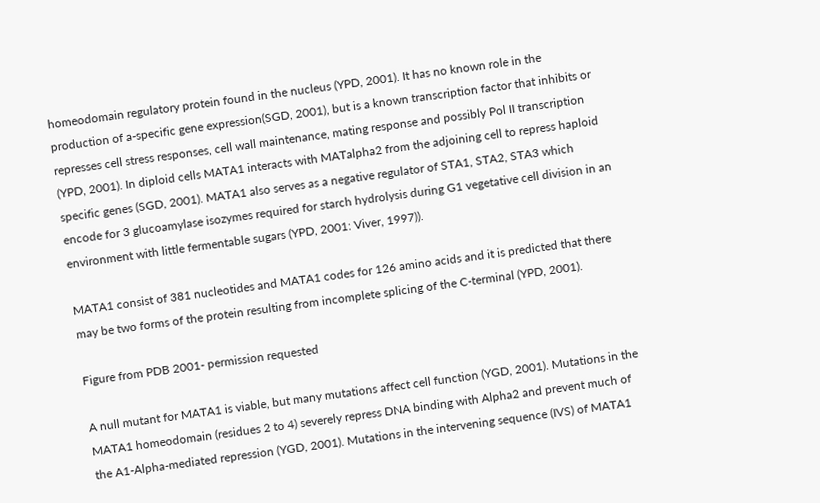homeodomain regulatory protein found in the nucleus (YPD, 2001). It has no known role in the production of a-specific gene expression(SGD, 2001), but is a known transcription factor that inhibits or represses cell stress responses, cell wall maintenance, mating response and possibly Pol II transcription (YPD, 2001). In diploid cells MATA1 interacts with MATalpha2 from the adjoining cell to repress haploid specific genes (SGD, 2001). MATA1 also serves as a negative regulator of STA1, STA2, STA3 which encode for 3 glucoamylase isozymes required for starch hydrolysis during G1 vegetative cell division in an environment with little fermentable sugars (YPD, 2001: Viver, 1997)).

MATA1 consist of 381 nucleotides and MATA1 codes for 126 amino acids and it is predicted that there may be two forms of the protein resulting from incomplete splicing of the C-terminal (YPD, 2001).

Figure from PDB 2001- permission requested

A null mutant for MATA1 is viable, but many mutations affect cell function (YGD, 2001). Mutations in the MATA1 homeodomain (residues 2 to 4) severely repress DNA binding with Alpha2 and prevent much of the A1-Alpha-mediated repression (YGD, 2001). Mutations in the intervening sequence (IVS) of MATA1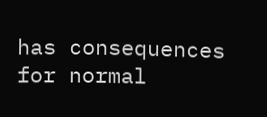has consequences for normal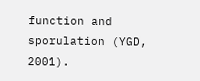function and sporulation (YGD, 2001).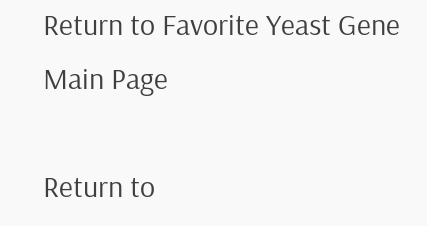Return to Favorite Yeast Gene Main Page

Return to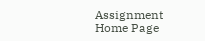Assignment Home Page